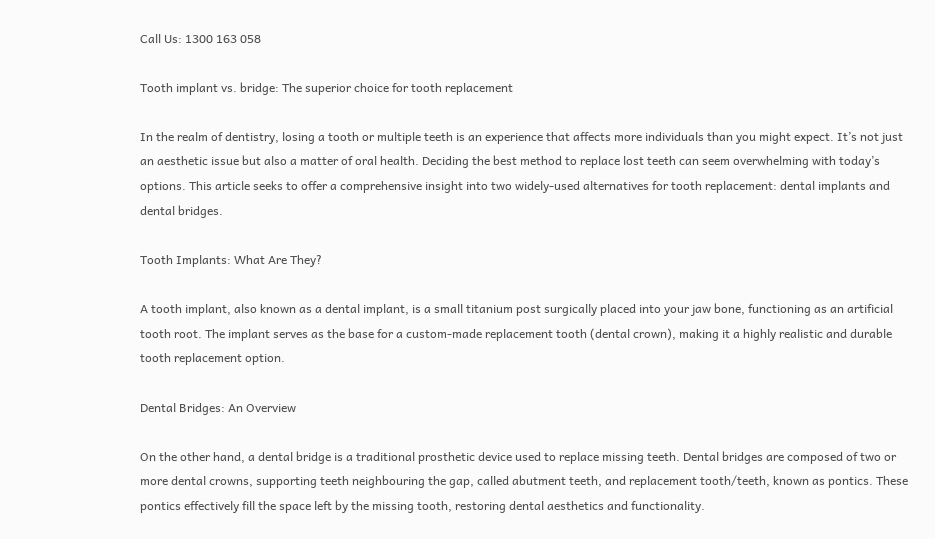Call Us: 1300 163 058

Tooth implant vs. bridge: The superior choice for tooth replacement

In the realm of dentistry, losing a tooth or multiple teeth is an experience that affects more individuals than you might expect. It’s not just an aesthetic issue but also a matter of oral health. Deciding the best method to replace lost teeth can seem overwhelming with today’s options. This article seeks to offer a comprehensive insight into two widely-used alternatives for tooth replacement: dental implants and dental bridges.

Tooth Implants: What Are They?

A tooth implant, also known as a dental implant, is a small titanium post surgically placed into your jaw bone, functioning as an artificial tooth root. The implant serves as the base for a custom-made replacement tooth (dental crown), making it a highly realistic and durable tooth replacement option.

Dental Bridges: An Overview

On the other hand, a dental bridge is a traditional prosthetic device used to replace missing teeth. Dental bridges are composed of two or more dental crowns, supporting teeth neighbouring the gap, called abutment teeth, and replacement tooth/teeth, known as pontics. These pontics effectively fill the space left by the missing tooth, restoring dental aesthetics and functionality.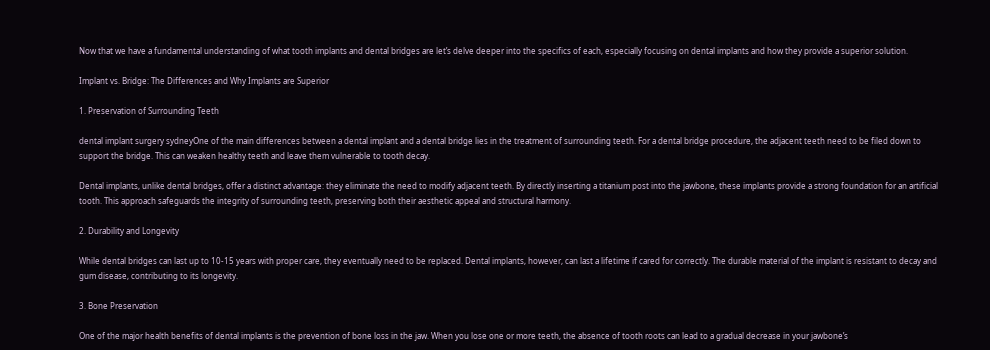Now that we have a fundamental understanding of what tooth implants and dental bridges are let’s delve deeper into the specifics of each, especially focusing on dental implants and how they provide a superior solution.

Implant vs. Bridge: The Differences and Why Implants are Superior

1. Preservation of Surrounding Teeth

dental implant surgery sydneyOne of the main differences between a dental implant and a dental bridge lies in the treatment of surrounding teeth. For a dental bridge procedure, the adjacent teeth need to be filed down to support the bridge. This can weaken healthy teeth and leave them vulnerable to tooth decay.

Dental implants, unlike dental bridges, offer a distinct advantage: they eliminate the need to modify adjacent teeth. By directly inserting a titanium post into the jawbone, these implants provide a strong foundation for an artificial tooth. This approach safeguards the integrity of surrounding teeth, preserving both their aesthetic appeal and structural harmony.

2. Durability and Longevity

While dental bridges can last up to 10-15 years with proper care, they eventually need to be replaced. Dental implants, however, can last a lifetime if cared for correctly. The durable material of the implant is resistant to decay and gum disease, contributing to its longevity.

3. Bone Preservation

One of the major health benefits of dental implants is the prevention of bone loss in the jaw. When you lose one or more teeth, the absence of tooth roots can lead to a gradual decrease in your jawbone’s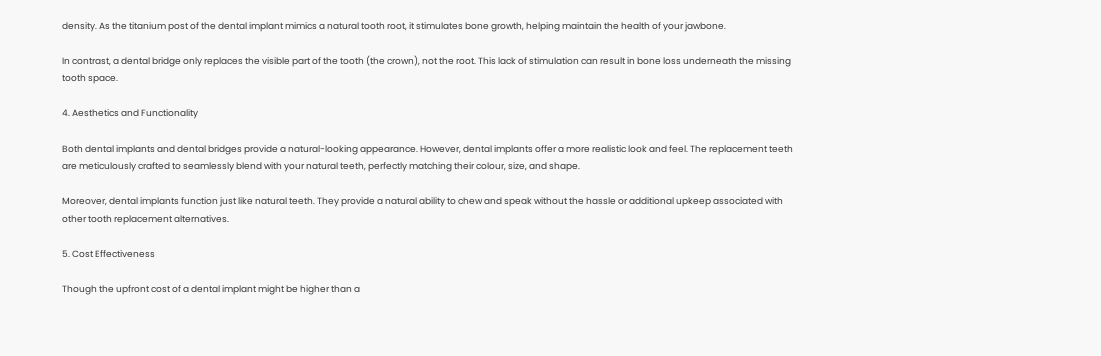density. As the titanium post of the dental implant mimics a natural tooth root, it stimulates bone growth, helping maintain the health of your jawbone.

In contrast, a dental bridge only replaces the visible part of the tooth (the crown), not the root. This lack of stimulation can result in bone loss underneath the missing tooth space.

4. Aesthetics and Functionality

Both dental implants and dental bridges provide a natural-looking appearance. However, dental implants offer a more realistic look and feel. The replacement teeth are meticulously crafted to seamlessly blend with your natural teeth, perfectly matching their colour, size, and shape.

Moreover, dental implants function just like natural teeth. They provide a natural ability to chew and speak without the hassle or additional upkeep associated with other tooth replacement alternatives.

5. Cost Effectiveness

Though the upfront cost of a dental implant might be higher than a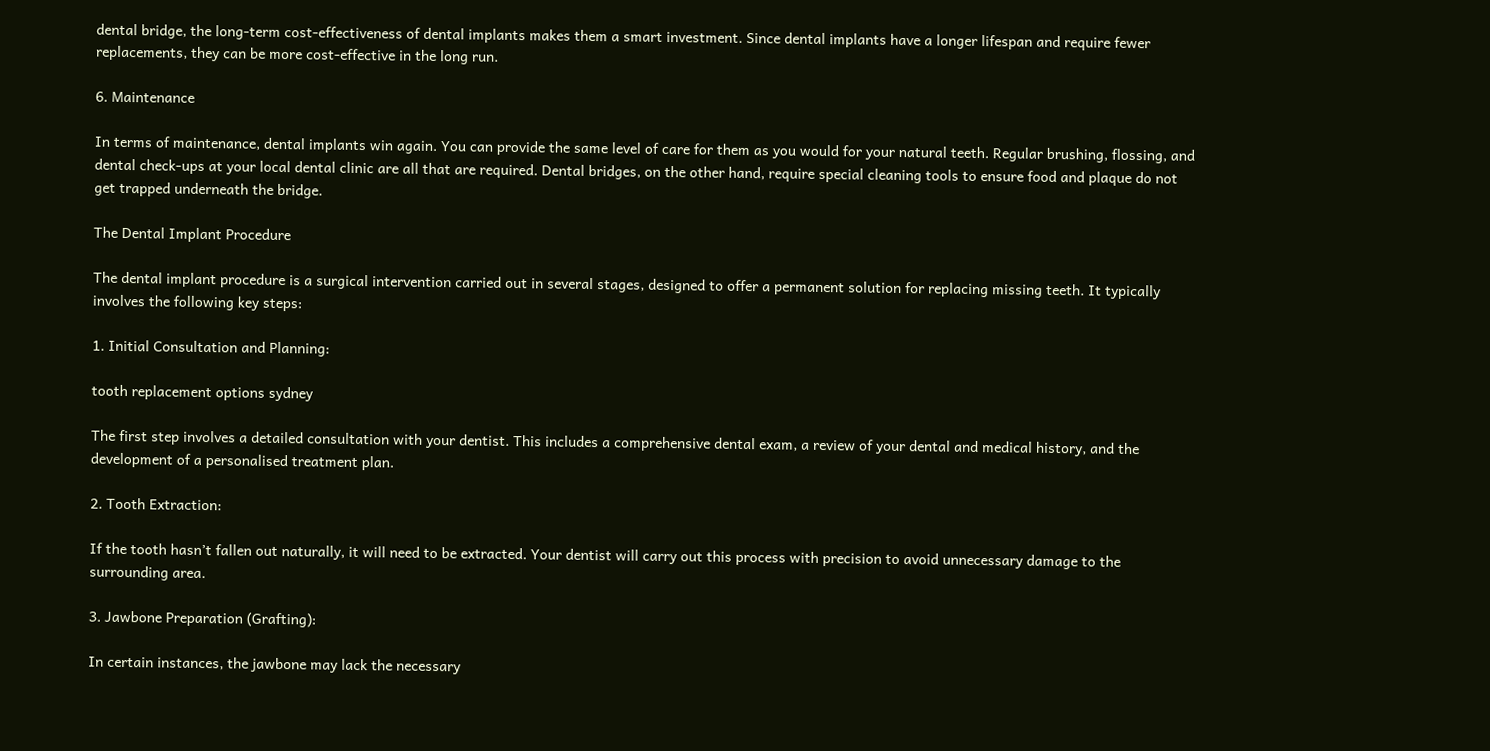dental bridge, the long-term cost-effectiveness of dental implants makes them a smart investment. Since dental implants have a longer lifespan and require fewer replacements, they can be more cost-effective in the long run.

6. Maintenance

In terms of maintenance, dental implants win again. You can provide the same level of care for them as you would for your natural teeth. Regular brushing, flossing, and dental check-ups at your local dental clinic are all that are required. Dental bridges, on the other hand, require special cleaning tools to ensure food and plaque do not get trapped underneath the bridge.

The Dental Implant Procedure

The dental implant procedure is a surgical intervention carried out in several stages, designed to offer a permanent solution for replacing missing teeth. It typically involves the following key steps:

1. Initial Consultation and Planning:

tooth replacement options sydney

The first step involves a detailed consultation with your dentist. This includes a comprehensive dental exam, a review of your dental and medical history, and the development of a personalised treatment plan.

2. Tooth Extraction:

If the tooth hasn’t fallen out naturally, it will need to be extracted. Your dentist will carry out this process with precision to avoid unnecessary damage to the surrounding area.

3. Jawbone Preparation (Grafting):

In certain instances, the jawbone may lack the necessary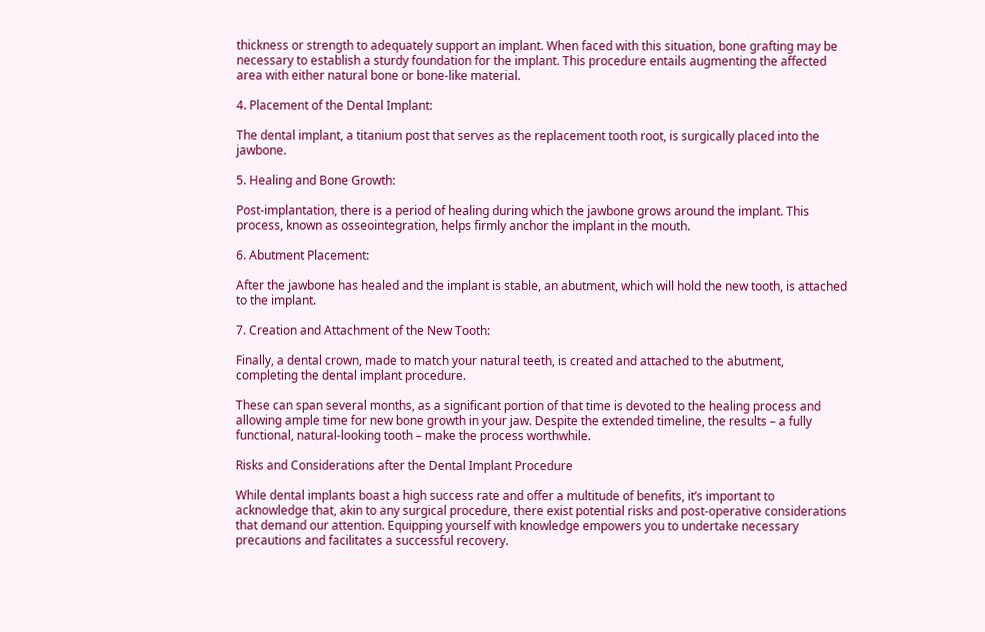thickness or strength to adequately support an implant. When faced with this situation, bone grafting may be necessary to establish a sturdy foundation for the implant. This procedure entails augmenting the affected area with either natural bone or bone-like material.

4. Placement of the Dental Implant:

The dental implant, a titanium post that serves as the replacement tooth root, is surgically placed into the jawbone.

5. Healing and Bone Growth:

Post-implantation, there is a period of healing during which the jawbone grows around the implant. This process, known as osseointegration, helps firmly anchor the implant in the mouth.

6. Abutment Placement:

After the jawbone has healed and the implant is stable, an abutment, which will hold the new tooth, is attached to the implant.

7. Creation and Attachment of the New Tooth:

Finally, a dental crown, made to match your natural teeth, is created and attached to the abutment, completing the dental implant procedure.

These can span several months, as a significant portion of that time is devoted to the healing process and allowing ample time for new bone growth in your jaw. Despite the extended timeline, the results – a fully functional, natural-looking tooth – make the process worthwhile.

Risks and Considerations after the Dental Implant Procedure

While dental implants boast a high success rate and offer a multitude of benefits, it’s important to acknowledge that, akin to any surgical procedure, there exist potential risks and post-operative considerations that demand our attention. Equipping yourself with knowledge empowers you to undertake necessary precautions and facilitates a successful recovery.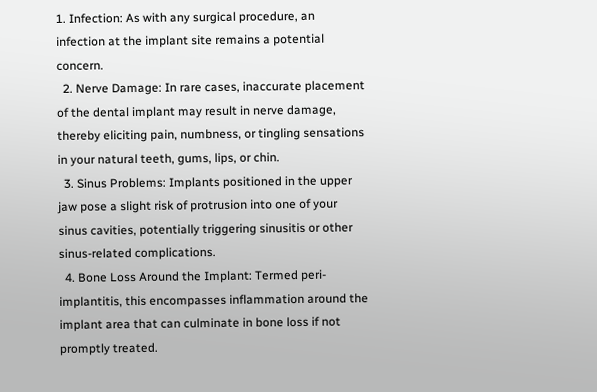1. Infection: As with any surgical procedure, an infection at the implant site remains a potential concern.
  2. Nerve Damage: In rare cases, inaccurate placement of the dental implant may result in nerve damage, thereby eliciting pain, numbness, or tingling sensations in your natural teeth, gums, lips, or chin.
  3. Sinus Problems: Implants positioned in the upper jaw pose a slight risk of protrusion into one of your sinus cavities, potentially triggering sinusitis or other sinus-related complications.
  4. Bone Loss Around the Implant: Termed peri-implantitis, this encompasses inflammation around the implant area that can culminate in bone loss if not promptly treated.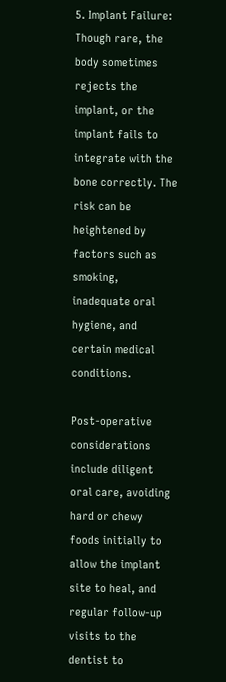5. Implant Failure: Though rare, the body sometimes rejects the implant, or the implant fails to integrate with the bone correctly. The risk can be heightened by factors such as smoking, inadequate oral hygiene, and certain medical conditions.

Post-operative considerations include diligent oral care, avoiding hard or chewy foods initially to allow the implant site to heal, and regular follow-up visits to the dentist to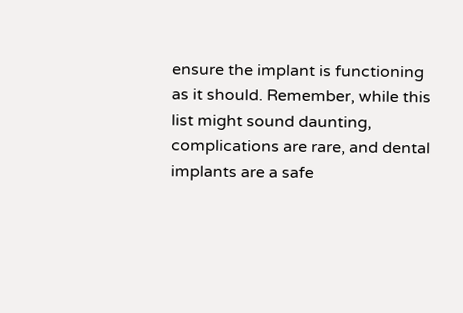ensure the implant is functioning as it should. Remember, while this list might sound daunting, complications are rare, and dental implants are a safe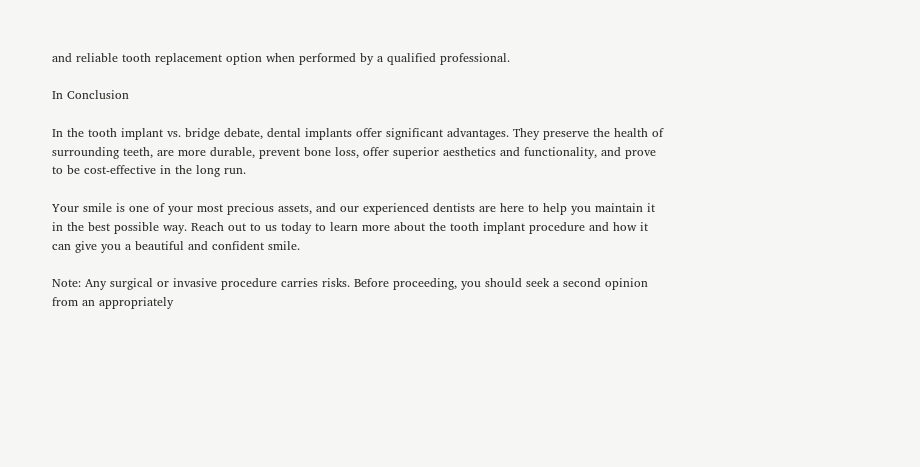and reliable tooth replacement option when performed by a qualified professional.

In Conclusion

In the tooth implant vs. bridge debate, dental implants offer significant advantages. They preserve the health of surrounding teeth, are more durable, prevent bone loss, offer superior aesthetics and functionality, and prove to be cost-effective in the long run.

Your smile is one of your most precious assets, and our experienced dentists are here to help you maintain it in the best possible way. Reach out to us today to learn more about the tooth implant procedure and how it can give you a beautiful and confident smile.

Note: Any surgical or invasive procedure carries risks. Before proceeding, you should seek a second opinion from an appropriately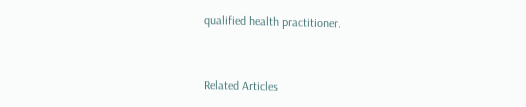qualified health practitioner.



Related Articles